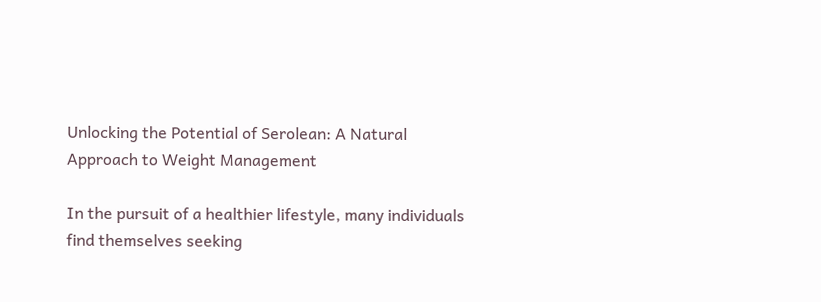Unlocking the Potential of Serolean: A Natural Approach to Weight Management

In the pursuit of a healthier lifestyle, many individuals find themselves seeking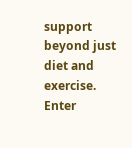support beyond just diet and exercise. Enter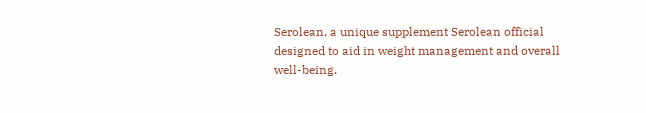Serolean, a unique supplement Serolean official designed to aid in weight management and overall well-being.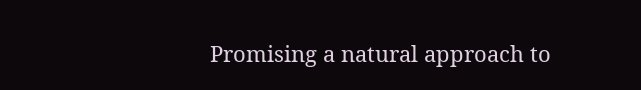Promising a natural approach to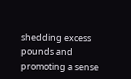shedding excess pounds and promoting a sense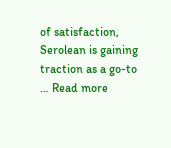of satisfaction, Serolean is gaining traction as a go-to … Read more